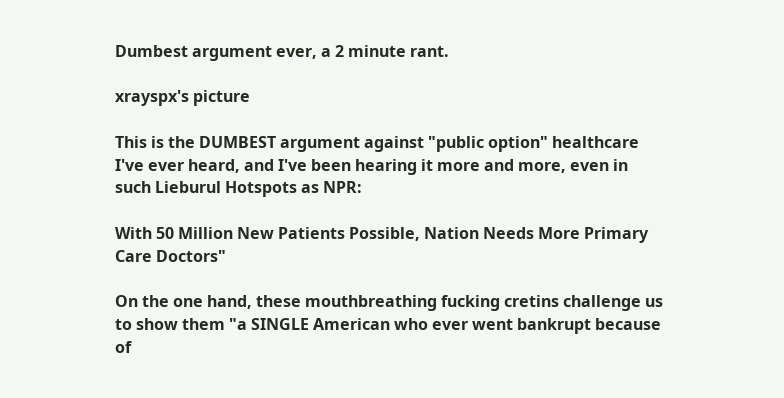Dumbest argument ever, a 2 minute rant.

xrayspx's picture

This is the DUMBEST argument against "public option" healthcare I've ever heard, and I've been hearing it more and more, even in such Lieburul Hotspots as NPR:

With 50 Million New Patients Possible, Nation Needs More Primary Care Doctors"

On the one hand, these mouthbreathing fucking cretins challenge us to show them "a SINGLE American who ever went bankrupt because of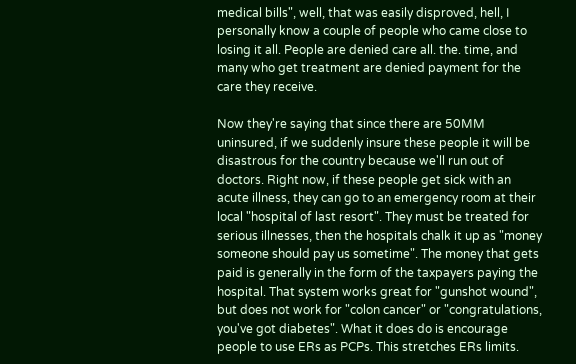medical bills", well, that was easily disproved, hell, I personally know a couple of people who came close to losing it all. People are denied care all. the. time, and many who get treatment are denied payment for the care they receive.

Now they're saying that since there are 50MM uninsured, if we suddenly insure these people it will be disastrous for the country because we'll run out of doctors. Right now, if these people get sick with an acute illness, they can go to an emergency room at their local "hospital of last resort". They must be treated for serious illnesses, then the hospitals chalk it up as "money someone should pay us sometime". The money that gets paid is generally in the form of the taxpayers paying the hospital. That system works great for "gunshot wound", but does not work for "colon cancer" or "congratulations, you've got diabetes". What it does do is encourage people to use ERs as PCPs. This stretches ERs limits.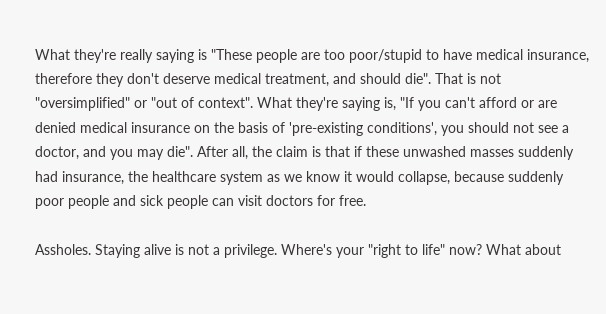What they're really saying is "These people are too poor/stupid to have medical insurance, therefore they don't deserve medical treatment, and should die". That is not "oversimplified" or "out of context". What they're saying is, "If you can't afford or are denied medical insurance on the basis of 'pre-existing conditions', you should not see a doctor, and you may die". After all, the claim is that if these unwashed masses suddenly had insurance, the healthcare system as we know it would collapse, because suddenly poor people and sick people can visit doctors for free.

Assholes. Staying alive is not a privilege. Where's your "right to life" now? What about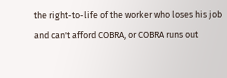the right-to-life of the worker who loses his job and can't afford COBRA, or COBRA runs out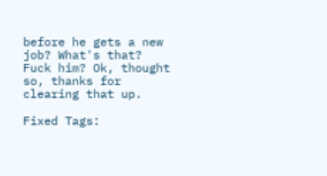before he gets a new job? What's that? Fuck him? Ok, thought so, thanks for clearing that up.

Fixed Tags: